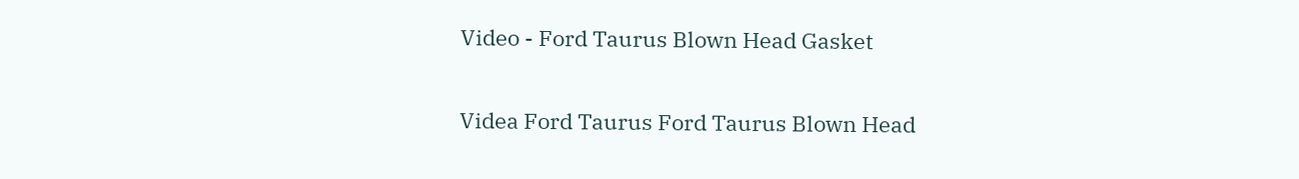Video - Ford Taurus Blown Head Gasket

Videa Ford Taurus Ford Taurus Blown Head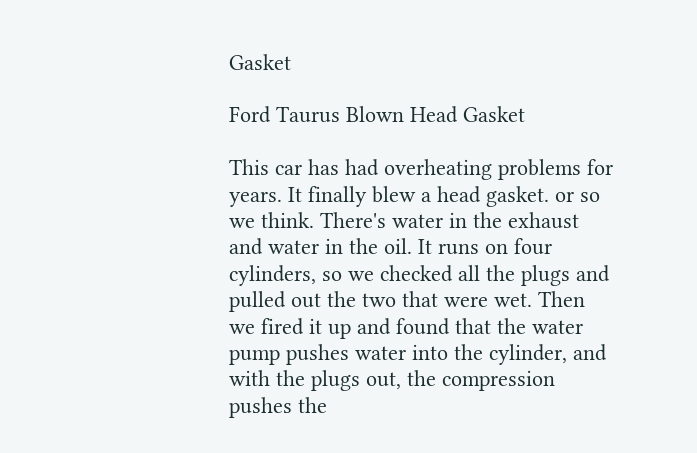Gasket

Ford Taurus Blown Head Gasket

This car has had overheating problems for years. It finally blew a head gasket. or so we think. There's water in the exhaust and water in the oil. It runs on four cylinders, so we checked all the plugs and pulled out the two that were wet. Then we fired it up and found that the water pump pushes water into the cylinder, and with the plugs out, the compression pushes the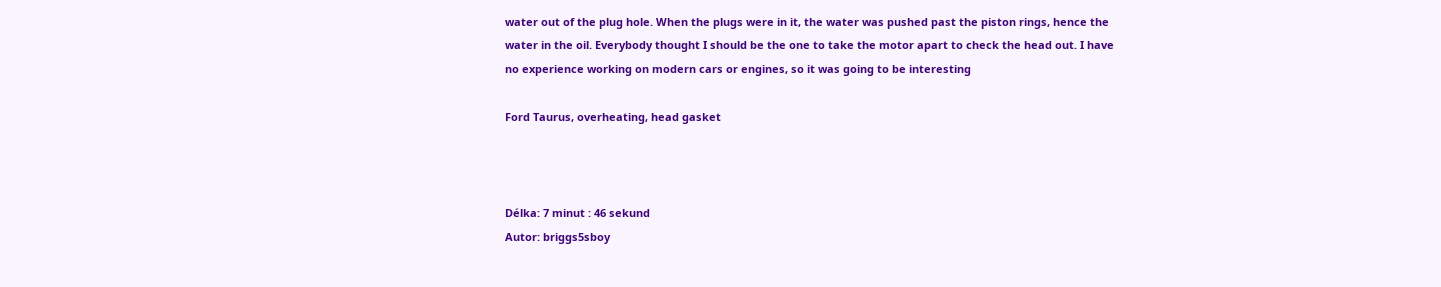water out of the plug hole. When the plugs were in it, the water was pushed past the piston rings, hence the water in the oil. Everybody thought I should be the one to take the motor apart to check the head out. I have no experience working on modern cars or engines, so it was going to be interesting

Ford Taurus, overheating, head gasket



Délka: 7 minut : 46 sekund
Autor: briggs5sboy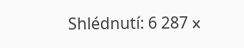Shlédnutí: 6 287 x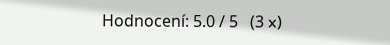Hodnocení: 5.0 / 5   (3 x)